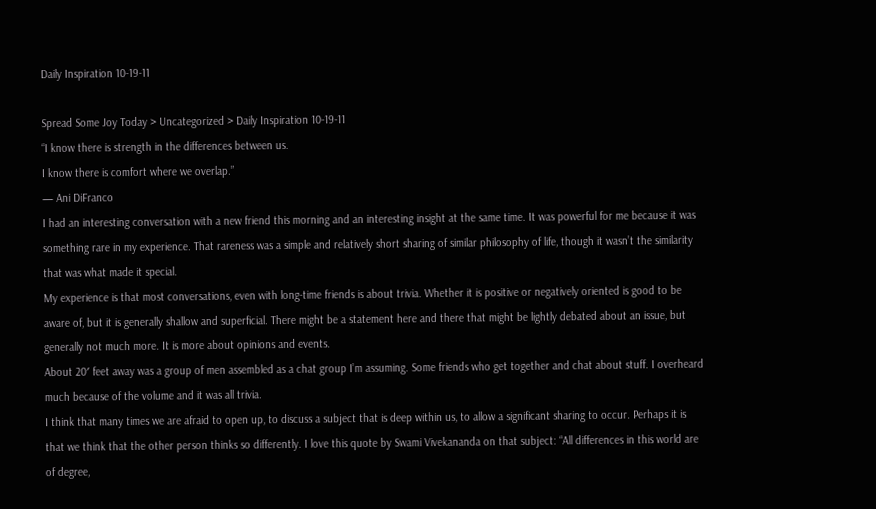Daily Inspiration 10-19-11

Spread Some Joy Today > Uncategorized > Daily Inspiration 10-19-11
“I know there is strength in the differences between us.
I know there is comfort where we overlap.”
— Ani DiFranco
I had an interesting conversation with a new friend this morning and an interesting insight at the same time. It was powerful for me because it was something rare in my experience. That rareness was a simple and relatively short sharing of similar philosophy of life, though it wasn’t the similarity that was what made it special.
My experience is that most conversations, even with long-time friends is about trivia. Whether it is positive or negatively oriented is good to be aware of, but it is generally shallow and superficial. There might be a statement here and there that might be lightly debated about an issue, but generally not much more. It is more about opinions and events.
About 20′ feet away was a group of men assembled as a chat group I’m assuming. Some friends who get together and chat about stuff. I overheard much because of the volume and it was all trivia.
I think that many times we are afraid to open up, to discuss a subject that is deep within us, to allow a significant sharing to occur. Perhaps it is that we think that the other person thinks so differently. I love this quote by Swami Vivekananda on that subject: “All differences in this world are of degree,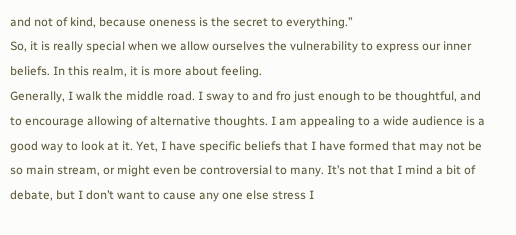and not of kind, because oneness is the secret to everything.”
So, it is really special when we allow ourselves the vulnerability to express our inner beliefs. In this realm, it is more about feeling.
Generally, I walk the middle road. I sway to and fro just enough to be thoughtful, and to encourage allowing of alternative thoughts. I am appealing to a wide audience is a good way to look at it. Yet, I have specific beliefs that I have formed that may not be so main stream, or might even be controversial to many. It’s not that I mind a bit of debate, but I don’t want to cause any one else stress I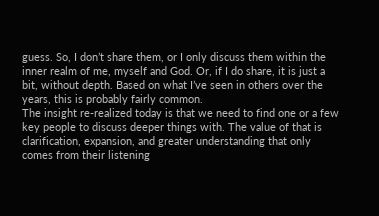guess. So, I don’t share them, or I only discuss them within the inner realm of me, myself and God. Or, if I do share, it is just a bit, without depth. Based on what I’ve seen in others over the years, this is probably fairly common.
The insight re-realized today is that we need to find one or a few key people to discuss deeper things with. The value of that is clarification, expansion, and greater understanding that only comes from their listening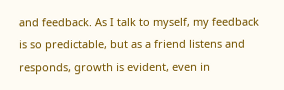and feedback. As I talk to myself, my feedback is so predictable, but as a friend listens and responds, growth is evident, even in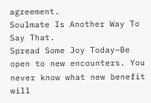agreement.
Soulmate Is Another Way To Say That.
Spread Some Joy Today–Be open to new encounters. You never know what new benefit will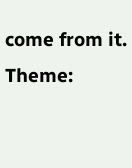come from it.
Theme: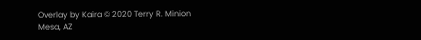Overlay by Kaira © 2020 Terry R. Minion
Mesa, AZ